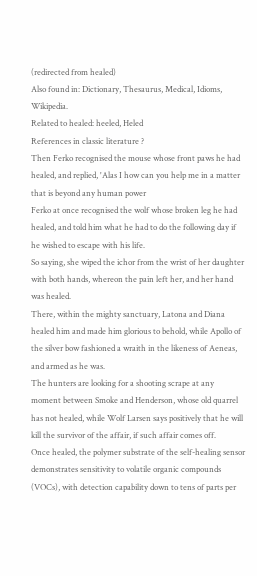(redirected from healed)
Also found in: Dictionary, Thesaurus, Medical, Idioms, Wikipedia.
Related to healed: heeled, Heled
References in classic literature ?
Then Ferko recognised the mouse whose front paws he had healed, and replied, 'Alas I how can you help me in a matter that is beyond any human power
Ferko at once recognised the wolf whose broken leg he had healed, and told him what he had to do the following day if he wished to escape with his life.
So saying, she wiped the ichor from the wrist of her daughter with both hands, whereon the pain left her, and her hand was healed.
There, within the mighty sanctuary, Latona and Diana healed him and made him glorious to behold, while Apollo of the silver bow fashioned a wraith in the likeness of Aeneas, and armed as he was.
The hunters are looking for a shooting scrape at any moment between Smoke and Henderson, whose old quarrel has not healed, while Wolf Larsen says positively that he will kill the survivor of the affair, if such affair comes off.
Once healed, the polymer substrate of the self-healing sensor demonstrates sensitivity to volatile organic compounds (VOCs), with detection capability down to tens of parts per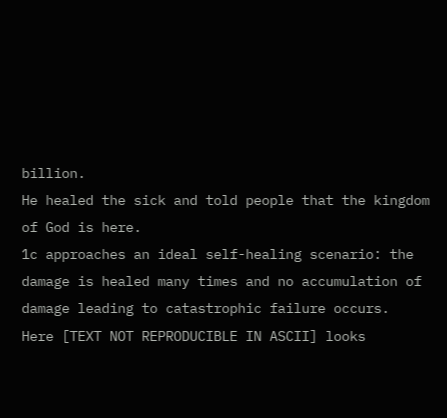billion.
He healed the sick and told people that the kingdom of God is here.
1c approaches an ideal self-healing scenario: the damage is healed many times and no accumulation of damage leading to catastrophic failure occurs.
Here [TEXT NOT REPRODUCIBLE IN ASCII] looks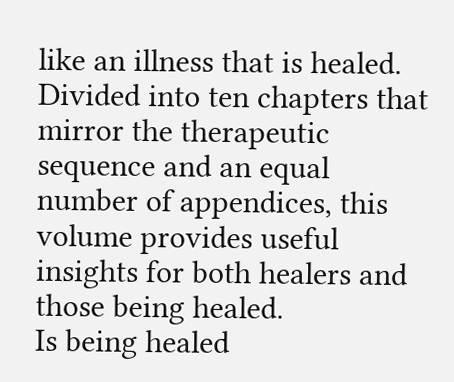like an illness that is healed.
Divided into ten chapters that mirror the therapeutic sequence and an equal number of appendices, this volume provides useful insights for both healers and those being healed.
Is being healed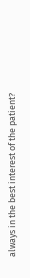always in the best interest of the patient?